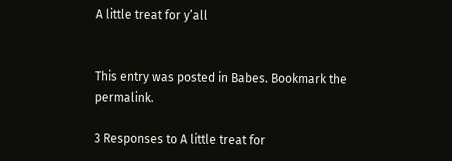A little treat for y’all


This entry was posted in Babes. Bookmark the permalink.

3 Responses to A little treat for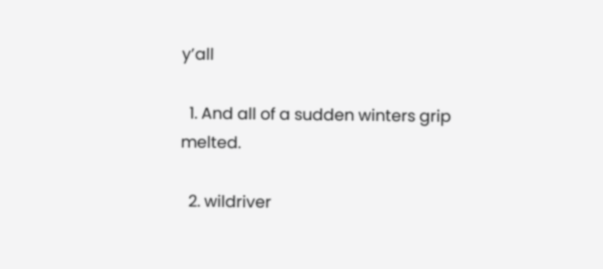y’all

  1. And all of a sudden winters grip melted.

  2. wildriver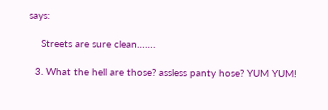says:

    Streets are sure clean…….

  3. What the hell are those? assless panty hose? YUM YUM!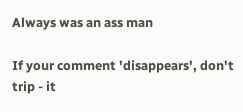Always was an ass man

If your comment 'disappears', don't trip - it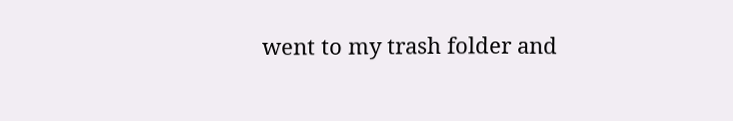went to my trash folder and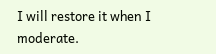I will restore it when I moderate.